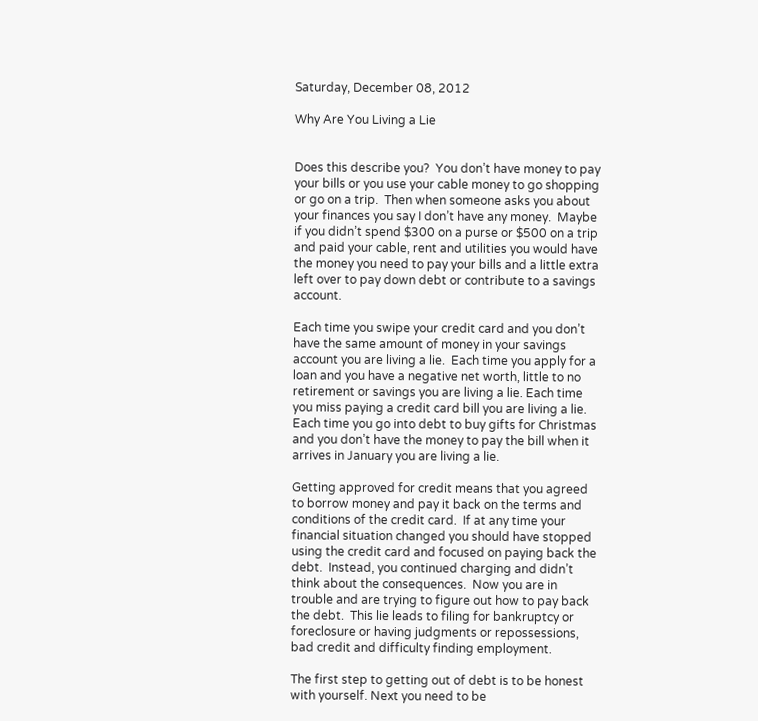Saturday, December 08, 2012

Why Are You Living a Lie


Does this describe you?  You don’t have money to pay your bills or you use your cable money to go shopping or go on a trip.  Then when someone asks you about your finances you say I don’t have any money.  Maybe if you didn’t spend $300 on a purse or $500 on a trip and paid your cable, rent and utilities you would have the money you need to pay your bills and a little extra left over to pay down debt or contribute to a savings account.

Each time you swipe your credit card and you don’t have the same amount of money in your savings account you are living a lie.  Each time you apply for a loan and you have a negative net worth, little to no retirement or savings you are living a lie. Each time you miss paying a credit card bill you are living a lie.  Each time you go into debt to buy gifts for Christmas and you don’t have the money to pay the bill when it arrives in January you are living a lie.

Getting approved for credit means that you agreed to borrow money and pay it back on the terms and conditions of the credit card.  If at any time your financial situation changed you should have stopped using the credit card and focused on paying back the debt.  Instead, you continued charging and didn’t think about the consequences.  Now you are in trouble and are trying to figure out how to pay back the debt.  This lie leads to filing for bankruptcy or foreclosure or having judgments or repossessions, bad credit and difficulty finding employment.

The first step to getting out of debt is to be honest with yourself. Next you need to be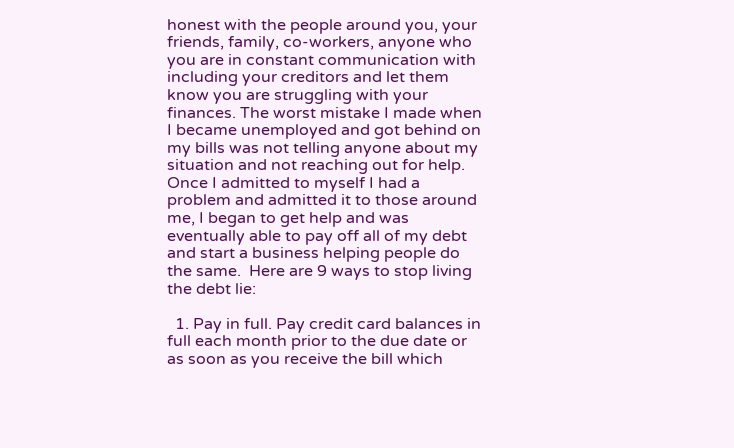honest with the people around you, your friends, family, co-workers, anyone who you are in constant communication with including your creditors and let them know you are struggling with your finances. The worst mistake I made when I became unemployed and got behind on my bills was not telling anyone about my situation and not reaching out for help. Once I admitted to myself I had a problem and admitted it to those around me, I began to get help and was eventually able to pay off all of my debt and start a business helping people do the same.  Here are 9 ways to stop living the debt lie:

  1. Pay in full. Pay credit card balances in full each month prior to the due date or as soon as you receive the bill which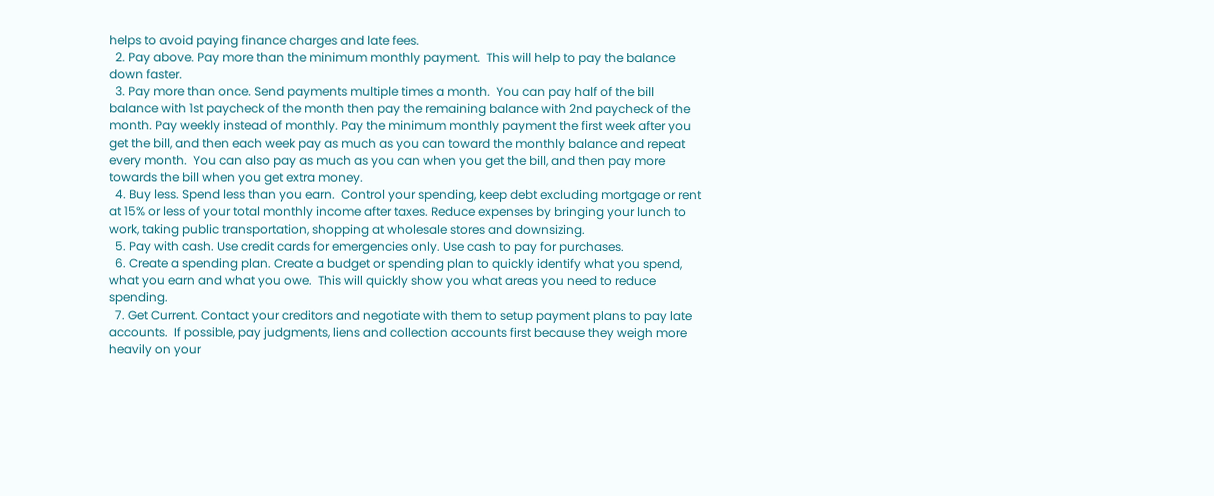helps to avoid paying finance charges and late fees.
  2. Pay above. Pay more than the minimum monthly payment.  This will help to pay the balance down faster.
  3. Pay more than once. Send payments multiple times a month.  You can pay half of the bill balance with 1st paycheck of the month then pay the remaining balance with 2nd paycheck of the month. Pay weekly instead of monthly. Pay the minimum monthly payment the first week after you get the bill, and then each week pay as much as you can toward the monthly balance and repeat every month.  You can also pay as much as you can when you get the bill, and then pay more towards the bill when you get extra money.
  4. Buy less. Spend less than you earn.  Control your spending, keep debt excluding mortgage or rent at 15% or less of your total monthly income after taxes. Reduce expenses by bringing your lunch to work, taking public transportation, shopping at wholesale stores and downsizing.
  5. Pay with cash. Use credit cards for emergencies only. Use cash to pay for purchases.
  6. Create a spending plan. Create a budget or spending plan to quickly identify what you spend, what you earn and what you owe.  This will quickly show you what areas you need to reduce spending.
  7. Get Current. Contact your creditors and negotiate with them to setup payment plans to pay late accounts.  If possible, pay judgments, liens and collection accounts first because they weigh more heavily on your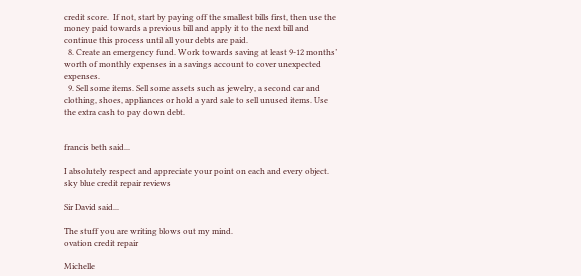credit score.  If not, start by paying off the smallest bills first, then use the money paid towards a previous bill and apply it to the next bill and continue this process until all your debts are paid.
  8. Create an emergency fund. Work towards saving at least 9-12 months’ worth of monthly expenses in a savings account to cover unexpected expenses.
  9. Sell some items. Sell some assets such as jewelry, a second car and clothing, shoes, appliances or hold a yard sale to sell unused items. Use the extra cash to pay down debt.


francis beth said...

I absolutely respect and appreciate your point on each and every object.
sky blue credit repair reviews

Sir David said...

The stuff you are writing blows out my mind.
ovation credit repair

Michelle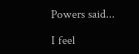Powers said...

I feel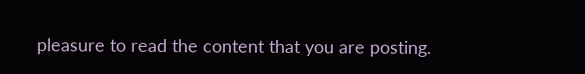pleasure to read the content that you are posting.